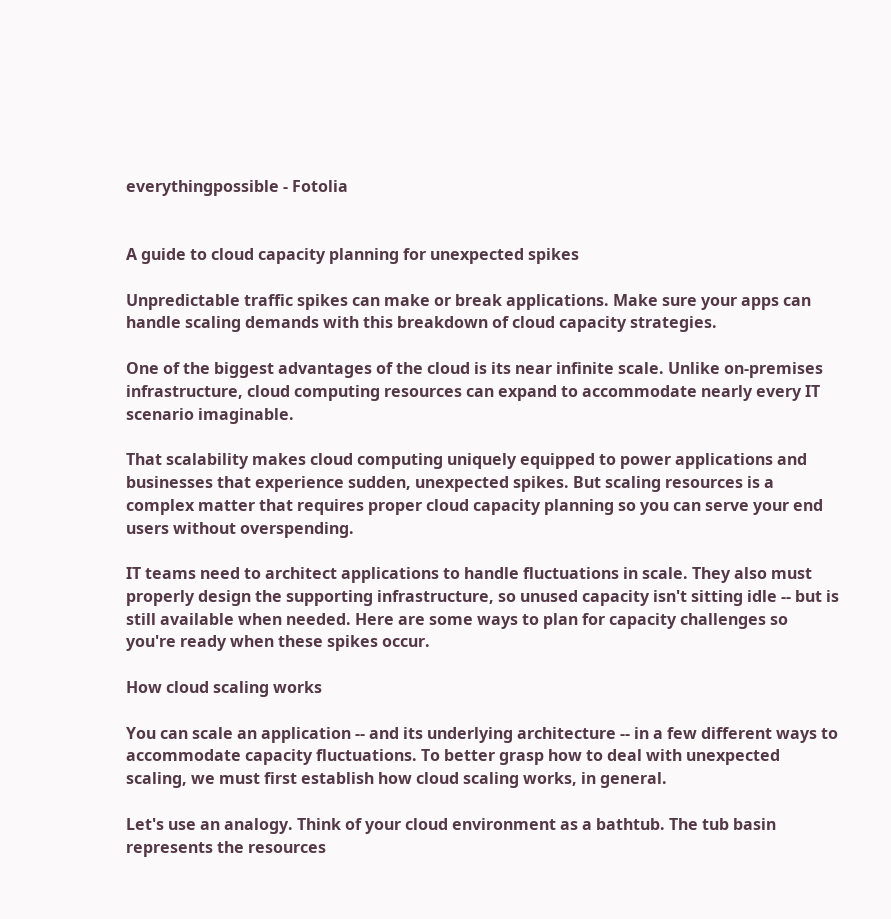everythingpossible - Fotolia


A guide to cloud capacity planning for unexpected spikes

Unpredictable traffic spikes can make or break applications. Make sure your apps can handle scaling demands with this breakdown of cloud capacity strategies.

One of the biggest advantages of the cloud is its near infinite scale. Unlike on-premises infrastructure, cloud computing resources can expand to accommodate nearly every IT scenario imaginable.

That scalability makes cloud computing uniquely equipped to power applications and businesses that experience sudden, unexpected spikes. But scaling resources is a complex matter that requires proper cloud capacity planning so you can serve your end users without overspending.

IT teams need to architect applications to handle fluctuations in scale. They also must properly design the supporting infrastructure, so unused capacity isn't sitting idle -- but is still available when needed. Here are some ways to plan for capacity challenges so you're ready when these spikes occur.

How cloud scaling works

You can scale an application -- and its underlying architecture -- in a few different ways to accommodate capacity fluctuations. To better grasp how to deal with unexpected scaling, we must first establish how cloud scaling works, in general.

Let's use an analogy. Think of your cloud environment as a bathtub. The tub basin represents the resources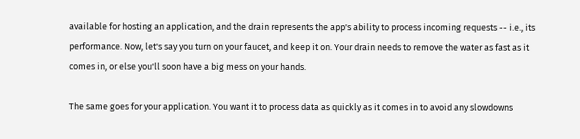available for hosting an application, and the drain represents the app's ability to process incoming requests -- i.e., its performance. Now, let's say you turn on your faucet, and keep it on. Your drain needs to remove the water as fast as it comes in, or else you'll soon have a big mess on your hands.

The same goes for your application. You want it to process data as quickly as it comes in to avoid any slowdowns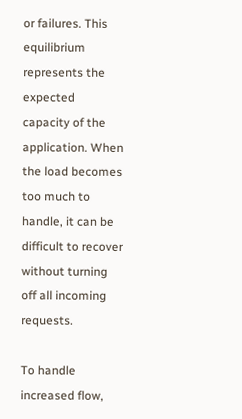or failures. This equilibrium represents the expected capacity of the application. When the load becomes too much to handle, it can be difficult to recover without turning off all incoming requests.

To handle increased flow,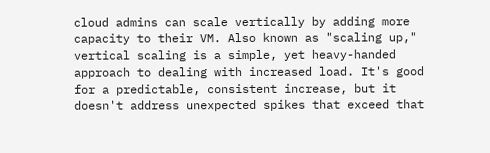cloud admins can scale vertically by adding more capacity to their VM. Also known as "scaling up," vertical scaling is a simple, yet heavy-handed approach to dealing with increased load. It's good for a predictable, consistent increase, but it doesn't address unexpected spikes that exceed that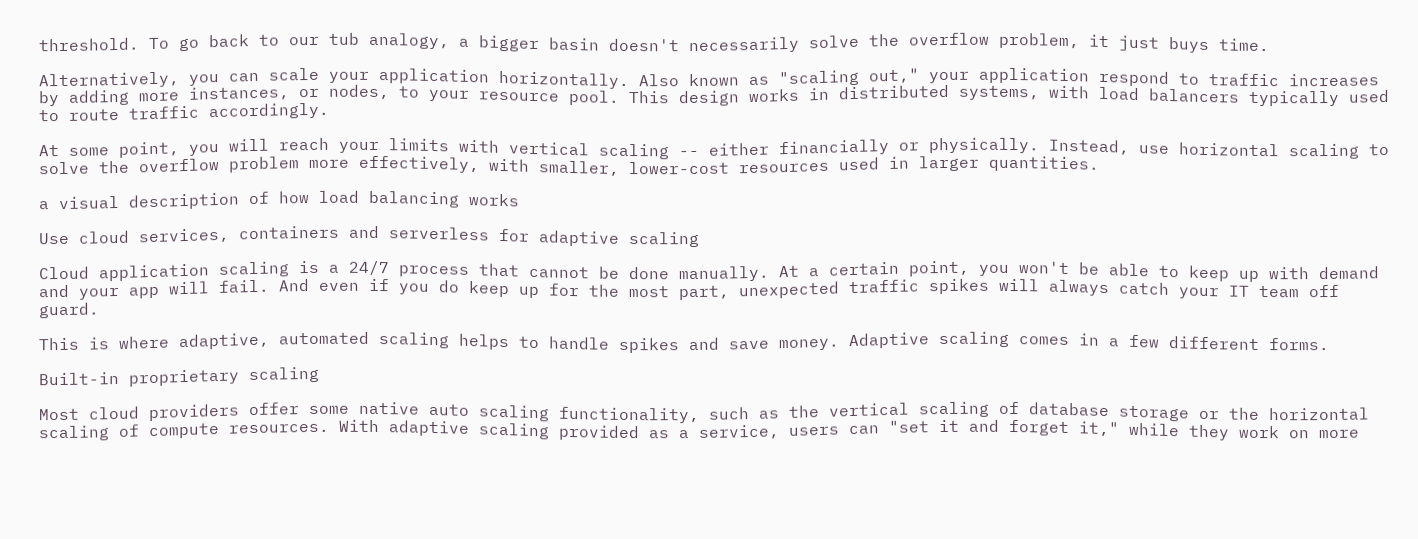threshold. To go back to our tub analogy, a bigger basin doesn't necessarily solve the overflow problem, it just buys time.

Alternatively, you can scale your application horizontally. Also known as "scaling out," your application respond to traffic increases by adding more instances, or nodes, to your resource pool. This design works in distributed systems, with load balancers typically used to route traffic accordingly.

At some point, you will reach your limits with vertical scaling -- either financially or physically. Instead, use horizontal scaling to solve the overflow problem more effectively, with smaller, lower-cost resources used in larger quantities.

a visual description of how load balancing works

Use cloud services, containers and serverless for adaptive scaling

Cloud application scaling is a 24/7 process that cannot be done manually. At a certain point, you won't be able to keep up with demand and your app will fail. And even if you do keep up for the most part, unexpected traffic spikes will always catch your IT team off guard.

This is where adaptive, automated scaling helps to handle spikes and save money. Adaptive scaling comes in a few different forms.

Built-in proprietary scaling

Most cloud providers offer some native auto scaling functionality, such as the vertical scaling of database storage or the horizontal scaling of compute resources. With adaptive scaling provided as a service, users can "set it and forget it," while they work on more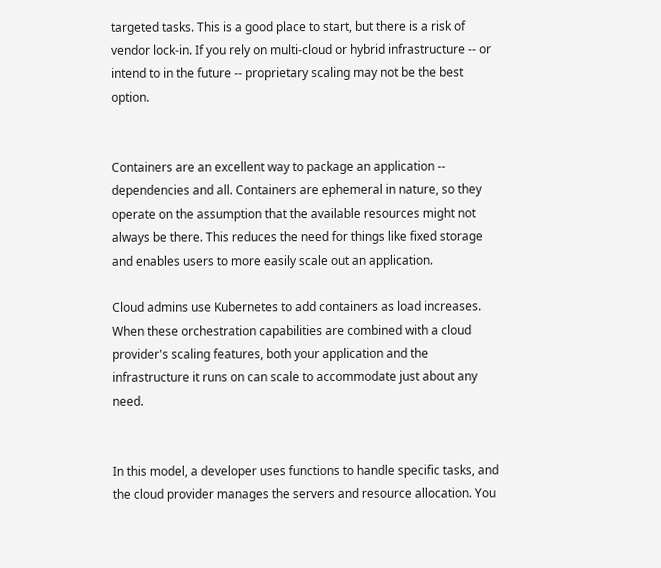targeted tasks. This is a good place to start, but there is a risk of vendor lock-in. If you rely on multi-cloud or hybrid infrastructure -- or intend to in the future -- proprietary scaling may not be the best option.


Containers are an excellent way to package an application -- dependencies and all. Containers are ephemeral in nature, so they operate on the assumption that the available resources might not always be there. This reduces the need for things like fixed storage and enables users to more easily scale out an application.

Cloud admins use Kubernetes to add containers as load increases. When these orchestration capabilities are combined with a cloud provider's scaling features, both your application and the infrastructure it runs on can scale to accommodate just about any need.


In this model, a developer uses functions to handle specific tasks, and the cloud provider manages the servers and resource allocation. You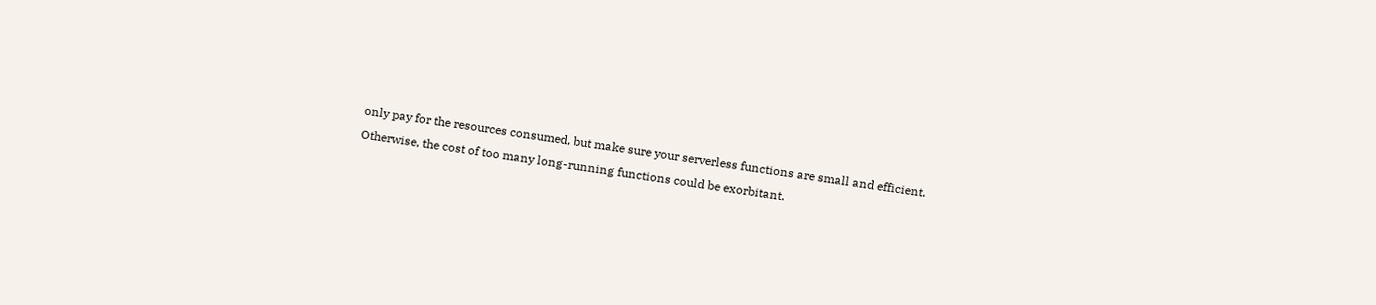only pay for the resources consumed, but make sure your serverless functions are small and efficient. Otherwise, the cost of too many long-running functions could be exorbitant.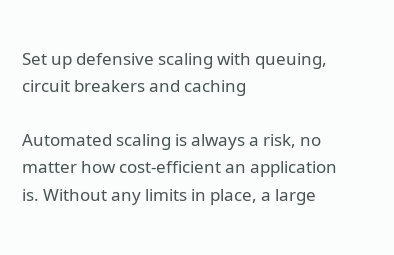Set up defensive scaling with queuing, circuit breakers and caching

Automated scaling is always a risk, no matter how cost-efficient an application is. Without any limits in place, a large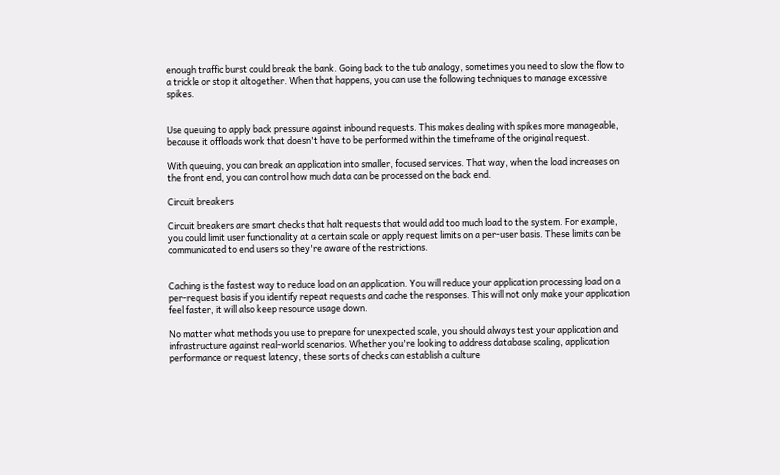enough traffic burst could break the bank. Going back to the tub analogy, sometimes you need to slow the flow to a trickle or stop it altogether. When that happens, you can use the following techniques to manage excessive spikes.


Use queuing to apply back pressure against inbound requests. This makes dealing with spikes more manageable, because it offloads work that doesn't have to be performed within the timeframe of the original request.

With queuing, you can break an application into smaller, focused services. That way, when the load increases on the front end, you can control how much data can be processed on the back end.

Circuit breakers

Circuit breakers are smart checks that halt requests that would add too much load to the system. For example, you could limit user functionality at a certain scale or apply request limits on a per-user basis. These limits can be communicated to end users so they're aware of the restrictions.


Caching is the fastest way to reduce load on an application. You will reduce your application processing load on a per-request basis if you identify repeat requests and cache the responses. This will not only make your application feel faster, it will also keep resource usage down.

No matter what methods you use to prepare for unexpected scale, you should always test your application and infrastructure against real-world scenarios. Whether you're looking to address database scaling, application performance or request latency, these sorts of checks can establish a culture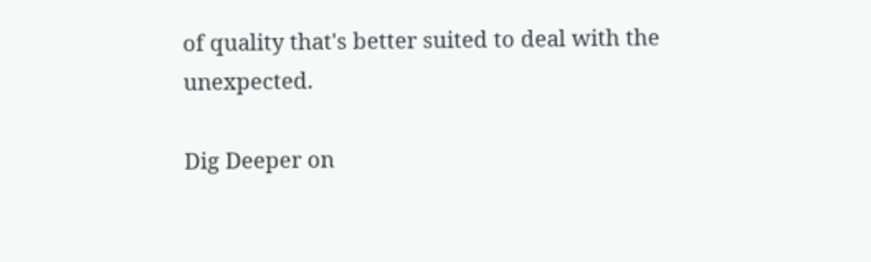of quality that's better suited to deal with the unexpected.

Dig Deeper on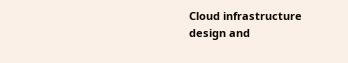Cloud infrastructure design and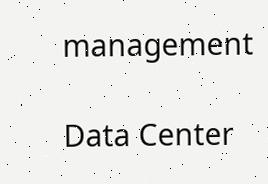management

Data Center